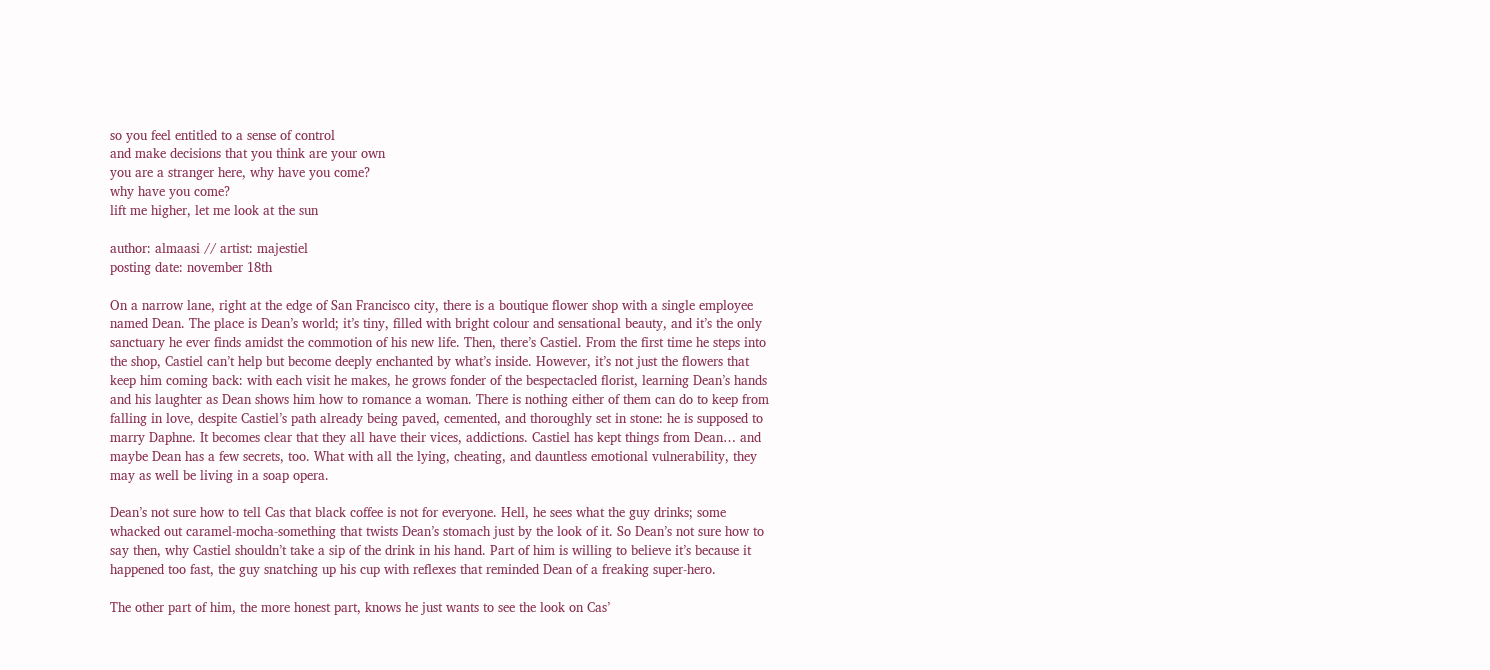so you feel entitled to a sense of control
and make decisions that you think are your own
you are a stranger here, why have you come?
why have you come?
lift me higher, let me look at the sun

author: almaasi // artist: majestiel
posting date: november 18th

On a narrow lane, right at the edge of San Francisco city, there is a boutique flower shop with a single employee named Dean. The place is Dean’s world; it’s tiny, filled with bright colour and sensational beauty, and it’s the only sanctuary he ever finds amidst the commotion of his new life. Then, there’s Castiel. From the first time he steps into the shop, Castiel can’t help but become deeply enchanted by what’s inside. However, it’s not just the flowers that keep him coming back: with each visit he makes, he grows fonder of the bespectacled florist, learning Dean’s hands and his laughter as Dean shows him how to romance a woman. There is nothing either of them can do to keep from falling in love, despite Castiel’s path already being paved, cemented, and thoroughly set in stone: he is supposed to marry Daphne. It becomes clear that they all have their vices, addictions. Castiel has kept things from Dean… and maybe Dean has a few secrets, too. What with all the lying, cheating, and dauntless emotional vulnerability, they may as well be living in a soap opera.

Dean’s not sure how to tell Cas that black coffee is not for everyone. Hell, he sees what the guy drinks; some whacked out caramel-mocha-something that twists Dean’s stomach just by the look of it. So Dean’s not sure how to say then, why Castiel shouldn’t take a sip of the drink in his hand. Part of him is willing to believe it’s because it happened too fast, the guy snatching up his cup with reflexes that reminded Dean of a freaking super-hero.

The other part of him, the more honest part, knows he just wants to see the look on Cas’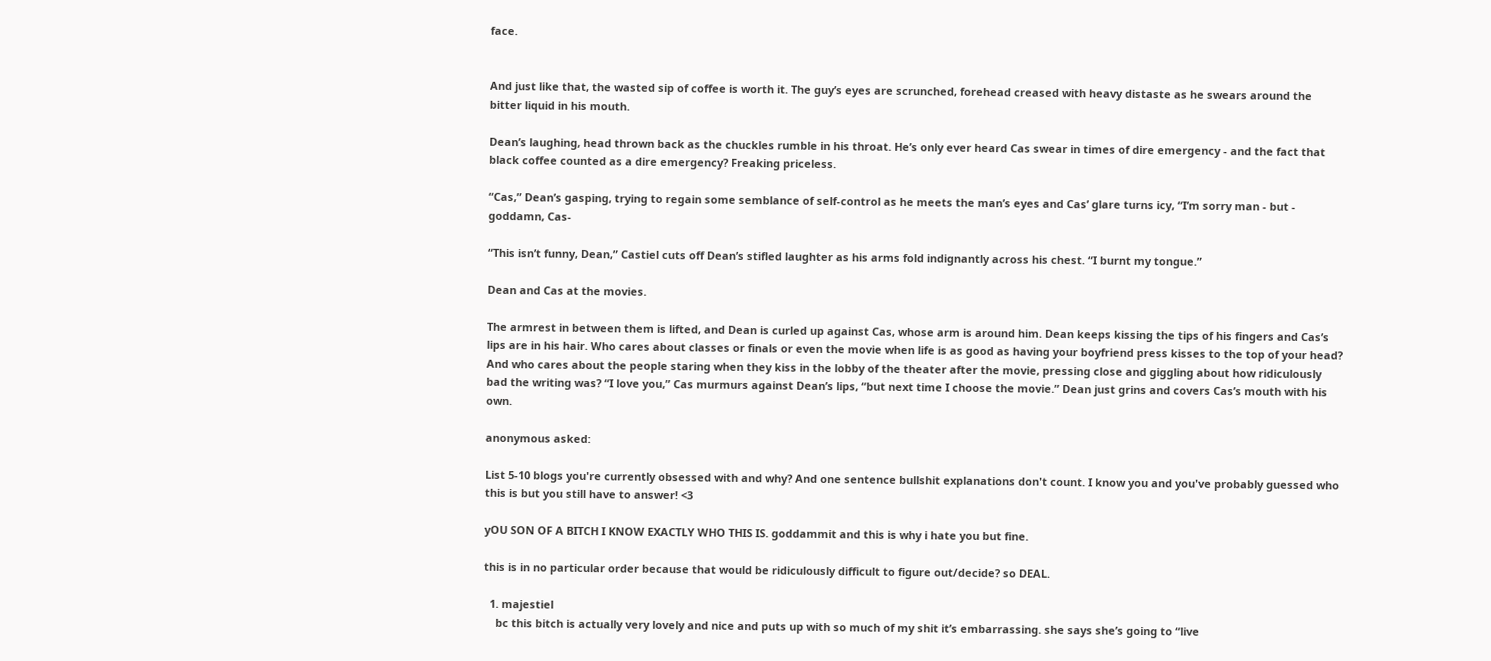face.


And just like that, the wasted sip of coffee is worth it. The guy’s eyes are scrunched, forehead creased with heavy distaste as he swears around the bitter liquid in his mouth.

Dean’s laughing, head thrown back as the chuckles rumble in his throat. He’s only ever heard Cas swear in times of dire emergency - and the fact that black coffee counted as a dire emergency? Freaking priceless.

“Cas,” Dean’s gasping, trying to regain some semblance of self-control as he meets the man’s eyes and Cas’ glare turns icy, “I’m sorry man - but - goddamn, Cas-

“This isn’t funny, Dean,” Castiel cuts off Dean’s stifled laughter as his arms fold indignantly across his chest. “I burnt my tongue.”

Dean and Cas at the movies.

The armrest in between them is lifted, and Dean is curled up against Cas, whose arm is around him. Dean keeps kissing the tips of his fingers and Cas’s lips are in his hair. Who cares about classes or finals or even the movie when life is as good as having your boyfriend press kisses to the top of your head? And who cares about the people staring when they kiss in the lobby of the theater after the movie, pressing close and giggling about how ridiculously bad the writing was? “I love you,” Cas murmurs against Dean’s lips, “but next time I choose the movie.” Dean just grins and covers Cas’s mouth with his own.

anonymous asked:

List 5-10 blogs you're currently obsessed with and why? And one sentence bullshit explanations don't count. I know you and you've probably guessed who this is but you still have to answer! <3

yOU SON OF A BITCH I KNOW EXACTLY WHO THIS IS. goddammit and this is why i hate you but fine.

this is in no particular order because that would be ridiculously difficult to figure out/decide? so DEAL.

  1. majestiel
    bc this bitch is actually very lovely and nice and puts up with so much of my shit it’s embarrassing. she says she’s going to “live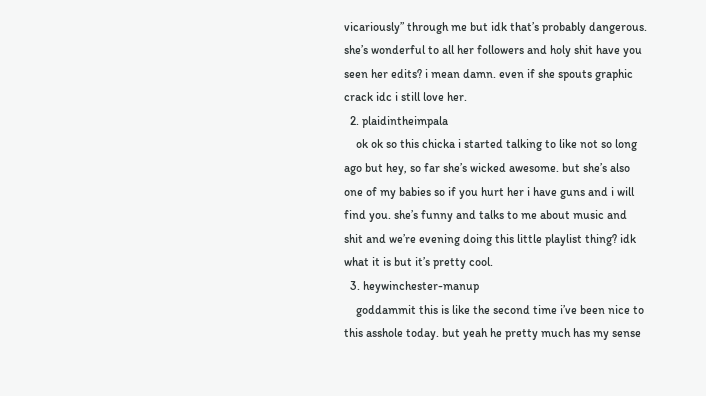vicariously” through me but idk that’s probably dangerous. she’s wonderful to all her followers and holy shit have you seen her edits? i mean damn. even if she spouts graphic crack idc i still love her.
  2. plaidintheimpala
    ok ok so this chicka i started talking to like not so long ago but hey, so far she’s wicked awesome. but she’s also one of my babies so if you hurt her i have guns and i will find you. she’s funny and talks to me about music and shit and we’re evening doing this little playlist thing? idk what it is but it’s pretty cool.
  3. heywinchester-manup
    goddammit this is like the second time i’ve been nice to this asshole today. but yeah he pretty much has my sense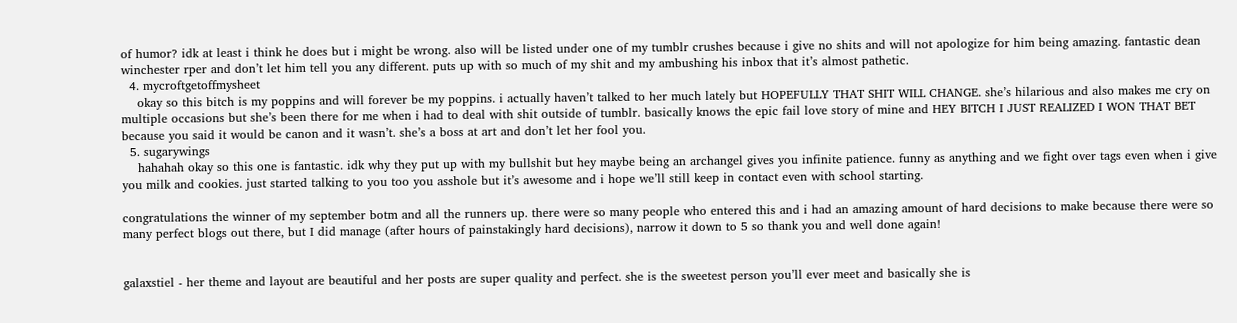of humor? idk at least i think he does but i might be wrong. also will be listed under one of my tumblr crushes because i give no shits and will not apologize for him being amazing. fantastic dean winchester rper and don’t let him tell you any different. puts up with so much of my shit and my ambushing his inbox that it’s almost pathetic.
  4. mycroftgetoffmysheet
    okay so this bitch is my poppins and will forever be my poppins. i actually haven’t talked to her much lately but HOPEFULLY THAT SHIT WILL CHANGE. she’s hilarious and also makes me cry on multiple occasions but she’s been there for me when i had to deal with shit outside of tumblr. basically knows the epic fail love story of mine and HEY BITCH I JUST REALIZED I WON THAT BET because you said it would be canon and it wasn’t. she’s a boss at art and don’t let her fool you.
  5. sugarywings
    hahahah okay so this one is fantastic. idk why they put up with my bullshit but hey maybe being an archangel gives you infinite patience. funny as anything and we fight over tags even when i give you milk and cookies. just started talking to you too you asshole but it’s awesome and i hope we’ll still keep in contact even with school starting.

congratulations the winner of my september botm and all the runners up. there were so many people who entered this and i had an amazing amount of hard decisions to make because there were so many perfect blogs out there, but I did manage (after hours of painstakingly hard decisions), narrow it down to 5 so thank you and well done again!


galaxstiel - her theme and layout are beautiful and her posts are super quality and perfect. she is the sweetest person you’ll ever meet and basically she is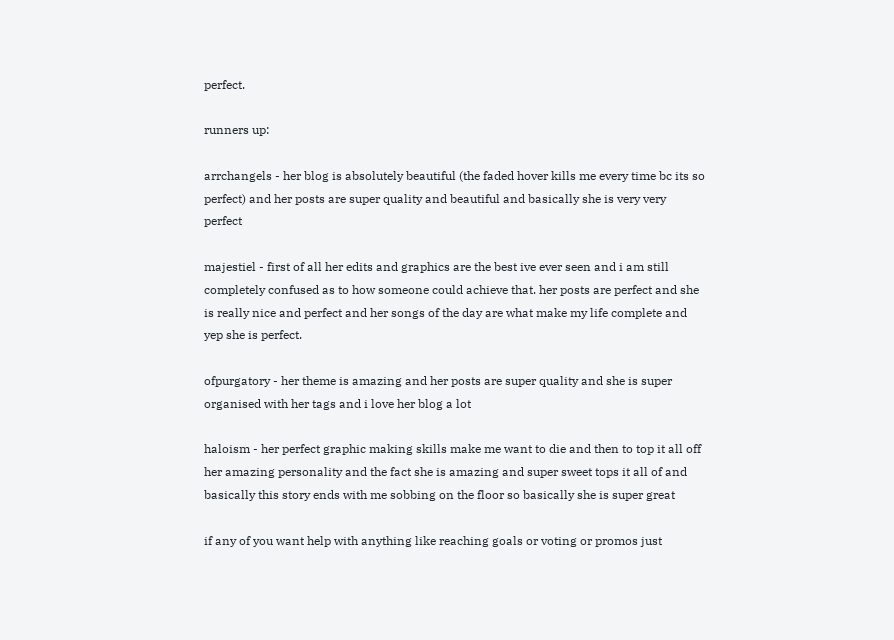perfect.

runners up:

arrchangels - her blog is absolutely beautiful (the faded hover kills me every time bc its so perfect) and her posts are super quality and beautiful and basically she is very very perfect

majestiel - first of all her edits and graphics are the best ive ever seen and i am still completely confused as to how someone could achieve that. her posts are perfect and she is really nice and perfect and her songs of the day are what make my life complete and yep she is perfect.

ofpurgatory - her theme is amazing and her posts are super quality and she is super organised with her tags and i love her blog a lot

haloism - her perfect graphic making skills make me want to die and then to top it all off her amazing personality and the fact she is amazing and super sweet tops it all of and basically this story ends with me sobbing on the floor so basically she is super great

if any of you want help with anything like reaching goals or voting or promos just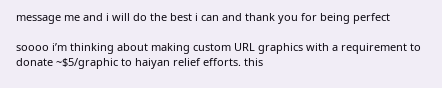message me and i will do the best i can and thank you for being perfect

soooo i’m thinking about making custom URL graphics with a requirement to donate ~$5/graphic to haiyan relief efforts. this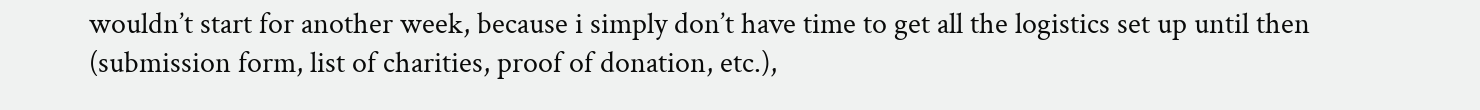wouldn’t start for another week, because i simply don’t have time to get all the logistics set up until then (submission form, list of charities, proof of donation, etc.),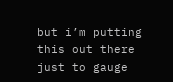but i’m putting this out there just to gauge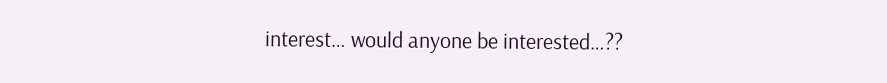interest… would anyone be interested…??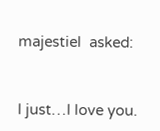majestiel  asked:



I just…I love you.